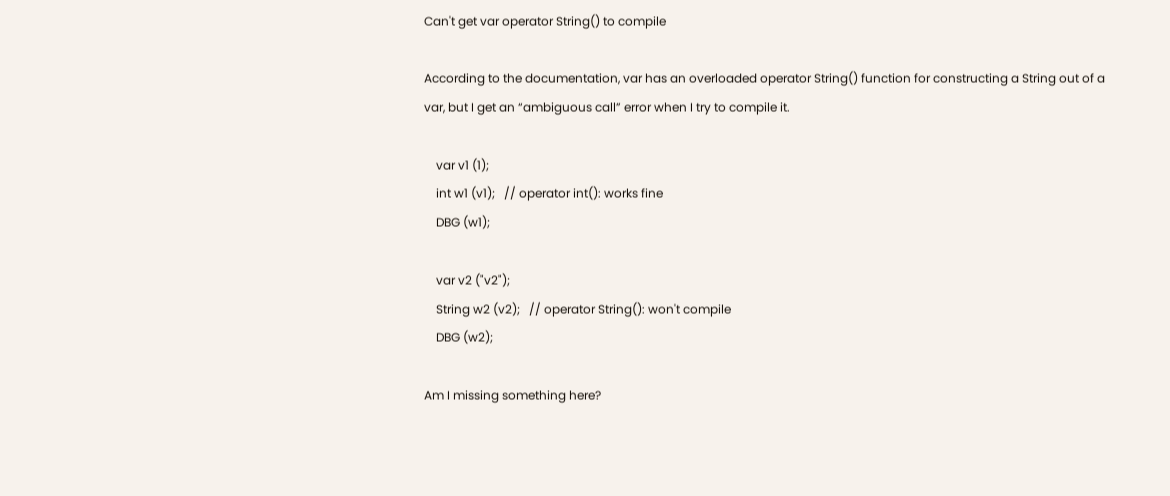Can't get var operator String() to compile

According to the documentation, var has an overloaded operator String() function for constructing a String out of a var, but I get an “ambiguous call” error when I try to compile it.

    var v1 (1);
    int w1 (v1);   // operator int(): works fine
    DBG (w1);

    var v2 ("v2");
    String w2 (v2);   // operator String(): won't compile
    DBG (w2);

Am I missing something here?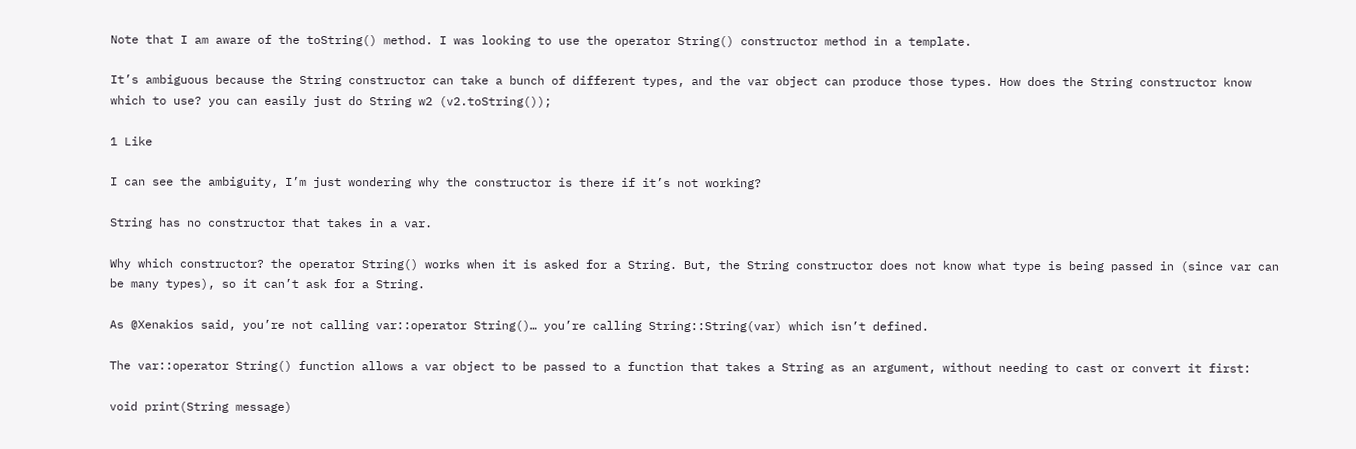Note that I am aware of the toString() method. I was looking to use the operator String() constructor method in a template.

It’s ambiguous because the String constructor can take a bunch of different types, and the var object can produce those types. How does the String constructor know which to use? you can easily just do String w2 (v2.toString());

1 Like

I can see the ambiguity, I’m just wondering why the constructor is there if it’s not working?

String has no constructor that takes in a var.

Why which constructor? the operator String() works when it is asked for a String. But, the String constructor does not know what type is being passed in (since var can be many types), so it can’t ask for a String.

As @Xenakios said, you’re not calling var::operator String()… you’re calling String::String(var) which isn’t defined.

The var::operator String() function allows a var object to be passed to a function that takes a String as an argument, without needing to cast or convert it first:

void print(String message)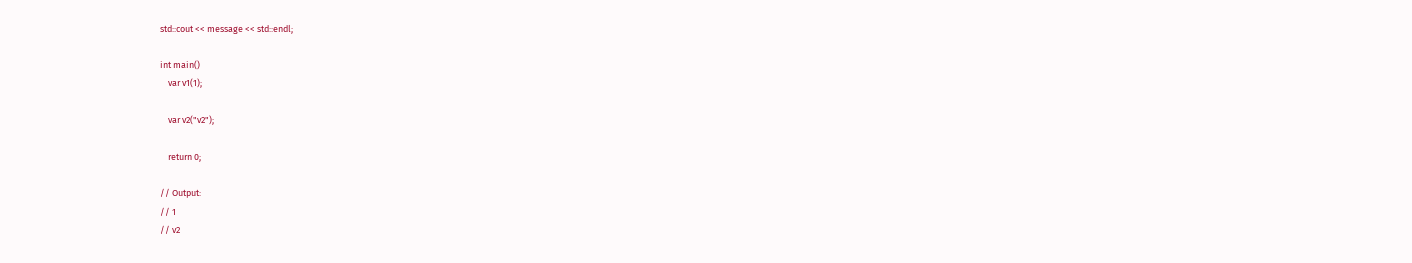std::cout << message << std::endl;

int main()
    var v1(1);

    var v2("v2");

    return 0;

// Output:
// 1
// v2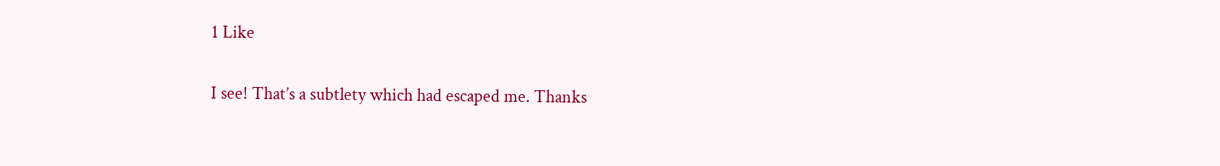1 Like

I see! That’s a subtlety which had escaped me. Thanks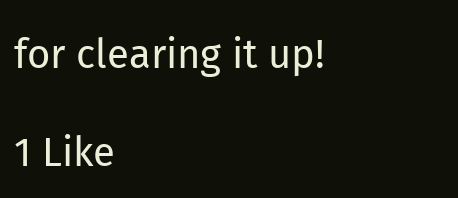for clearing it up!

1 Like